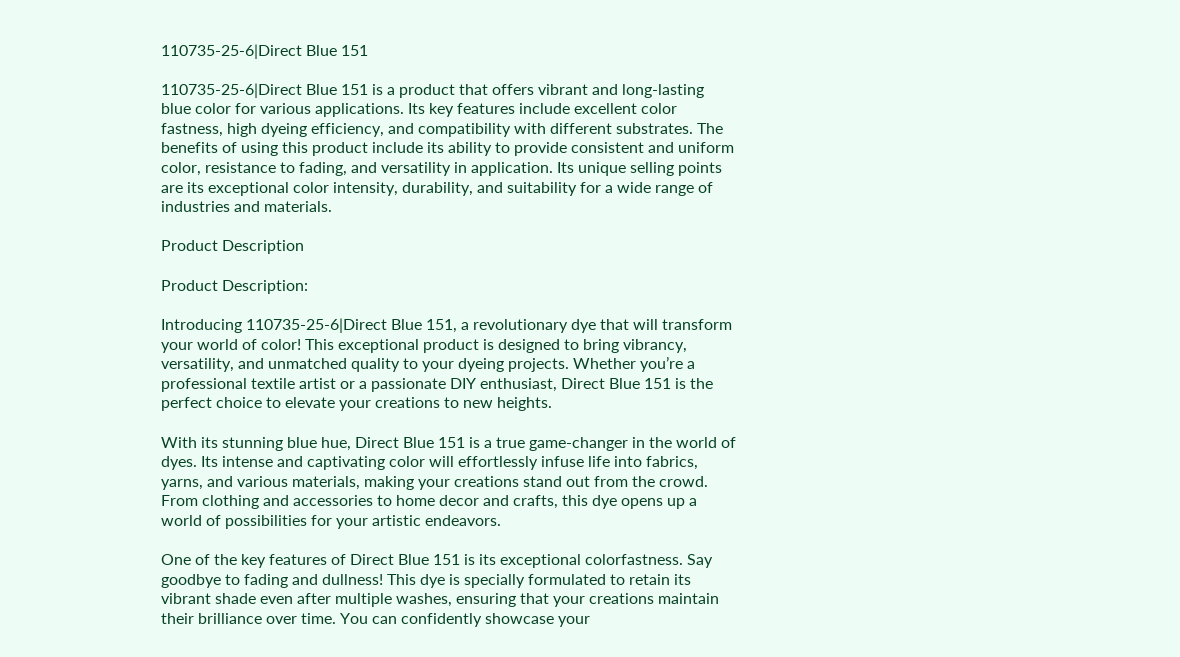110735-25-6|Direct Blue 151

110735-25-6|Direct Blue 151 is a product that offers vibrant and long-lasting blue color for various applications. Its key features include excellent color fastness, high dyeing efficiency, and compatibility with different substrates. The benefits of using this product include its ability to provide consistent and uniform color, resistance to fading, and versatility in application. Its unique selling points are its exceptional color intensity, durability, and suitability for a wide range of industries and materials.

Product Description

Product Description:

Introducing 110735-25-6|Direct Blue 151, a revolutionary dye that will transform your world of color! This exceptional product is designed to bring vibrancy, versatility, and unmatched quality to your dyeing projects. Whether you’re a professional textile artist or a passionate DIY enthusiast, Direct Blue 151 is the perfect choice to elevate your creations to new heights.

With its stunning blue hue, Direct Blue 151 is a true game-changer in the world of dyes. Its intense and captivating color will effortlessly infuse life into fabrics, yarns, and various materials, making your creations stand out from the crowd. From clothing and accessories to home decor and crafts, this dye opens up a world of possibilities for your artistic endeavors.

One of the key features of Direct Blue 151 is its exceptional colorfastness. Say goodbye to fading and dullness! This dye is specially formulated to retain its vibrant shade even after multiple washes, ensuring that your creations maintain their brilliance over time. You can confidently showcase your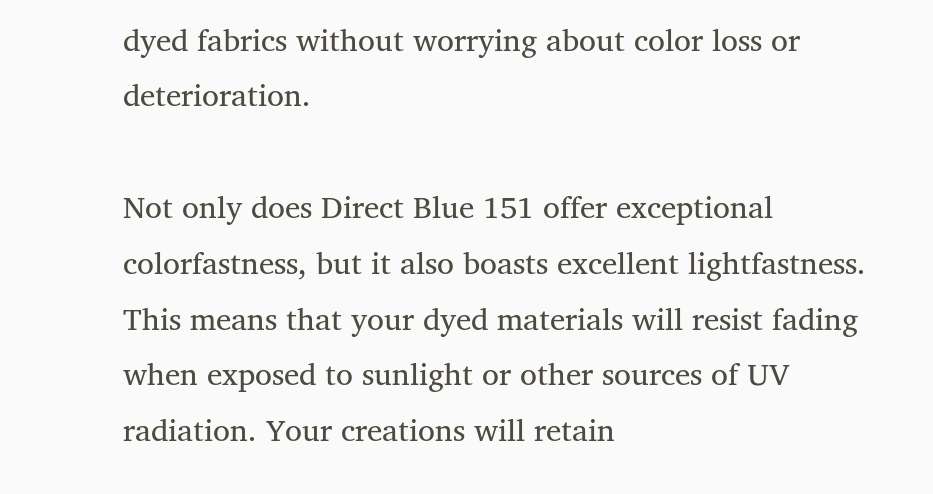dyed fabrics without worrying about color loss or deterioration.

Not only does Direct Blue 151 offer exceptional colorfastness, but it also boasts excellent lightfastness. This means that your dyed materials will resist fading when exposed to sunlight or other sources of UV radiation. Your creations will retain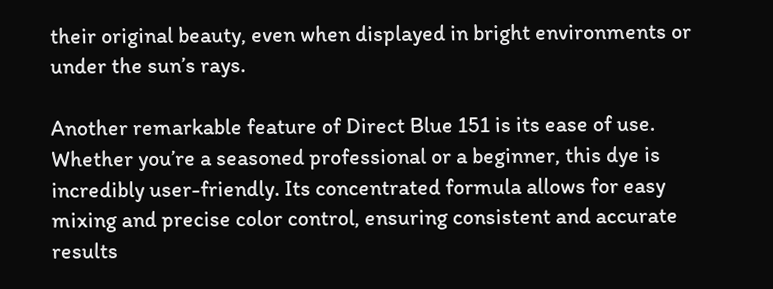their original beauty, even when displayed in bright environments or under the sun’s rays.

Another remarkable feature of Direct Blue 151 is its ease of use. Whether you’re a seasoned professional or a beginner, this dye is incredibly user-friendly. Its concentrated formula allows for easy mixing and precise color control, ensuring consistent and accurate results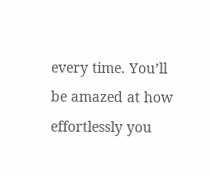every time. You’ll be amazed at how effortlessly you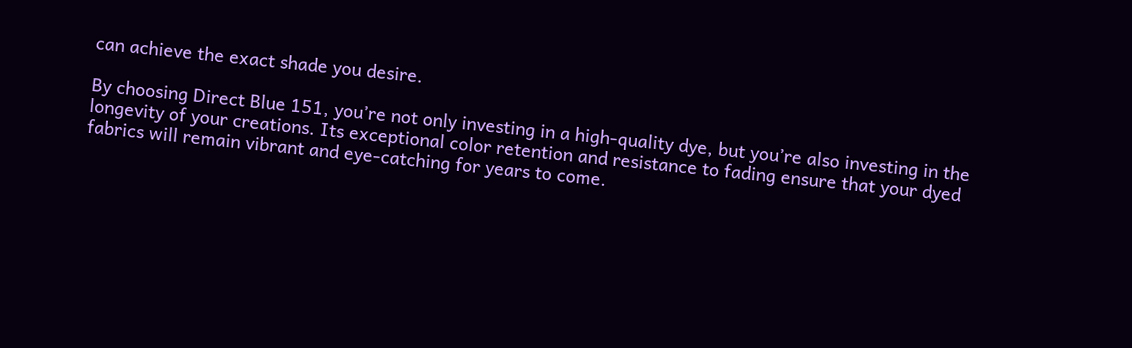can achieve the exact shade you desire.

By choosing Direct Blue 151, you’re not only investing in a high-quality dye, but you’re also investing in the longevity of your creations. Its exceptional color retention and resistance to fading ensure that your dyed fabrics will remain vibrant and eye-catching for years to come.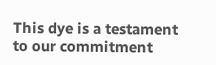This dye is a testament to our commitment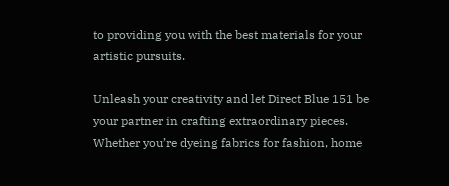to providing you with the best materials for your artistic pursuits.

Unleash your creativity and let Direct Blue 151 be your partner in crafting extraordinary pieces. Whether you’re dyeing fabrics for fashion, home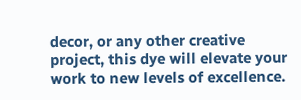decor, or any other creative project, this dye will elevate your work to new levels of excellence.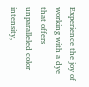Experience the joy of working with a dye that offers unparalleled color intensity,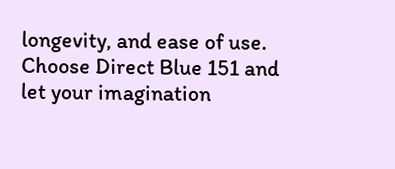longevity, and ease of use. Choose Direct Blue 151 and let your imagination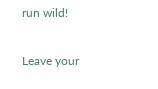run wild!

Leave your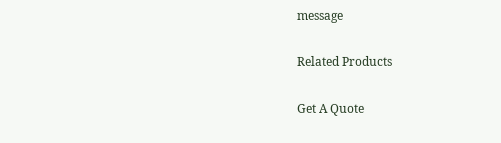message

Related Products

Get A Quote